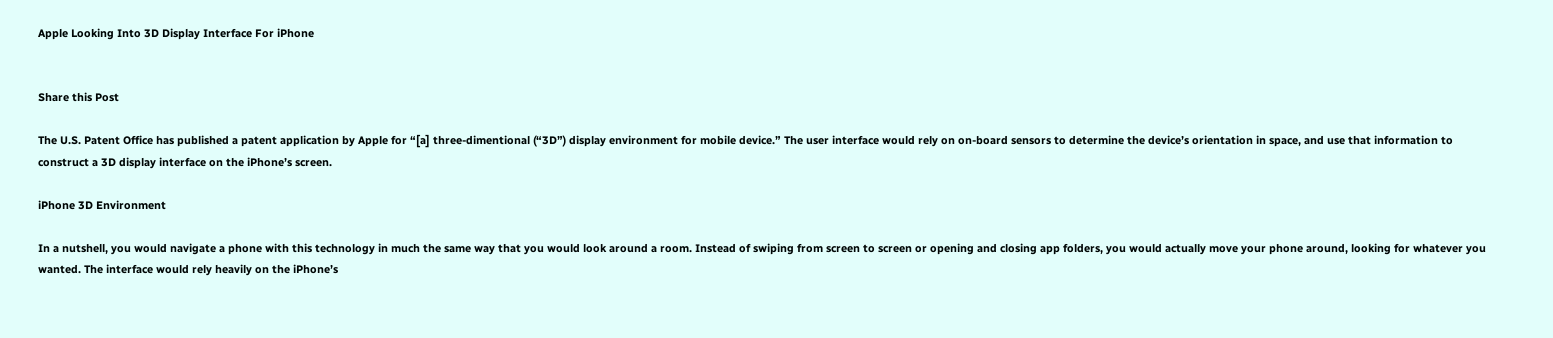Apple Looking Into 3D Display Interface For iPhone


Share this Post

The U.S. Patent Office has published a patent application by Apple for “[a] three-dimentional (“3D”) display environment for mobile device.” The user interface would rely on on-board sensors to determine the device’s orientation in space, and use that information to construct a 3D display interface on the iPhone’s screen.

iPhone 3D Environment

In a nutshell, you would navigate a phone with this technology in much the same way that you would look around a room. Instead of swiping from screen to screen or opening and closing app folders, you would actually move your phone around, looking for whatever you wanted. The interface would rely heavily on the iPhone’s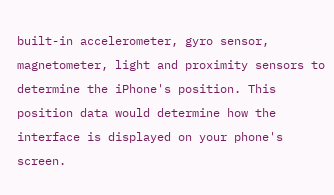built-in accelerometer, gyro sensor, magnetometer, light and proximity sensors to determine the iPhone's position. This position data would determine how the interface is displayed on your phone's screen.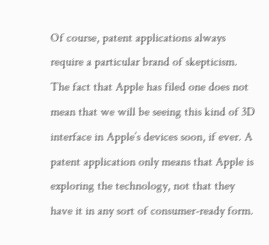Of course, patent applications always require a particular brand of skepticism. The fact that Apple has filed one does not mean that we will be seeing this kind of 3D interface in Apple’s devices soon, if ever. A patent application only means that Apple is exploring the technology, not that they have it in any sort of consumer-ready form.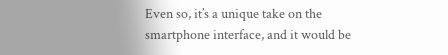Even so, it’s a unique take on the smartphone interface, and it would be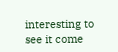interesting to see it come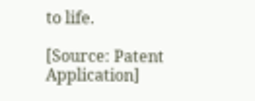to life.

[Source: Patent Application]